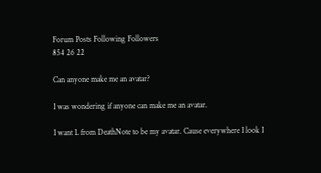Forum Posts Following Followers
854 26 22

Can anyone make me an avatar?

I was wondering if anyone can make me an avatar.

I want L from DeathNote to be my avatar. Cause everywhere I look I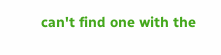can't find one with the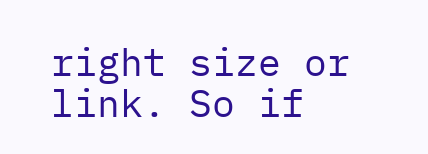right size or link. So if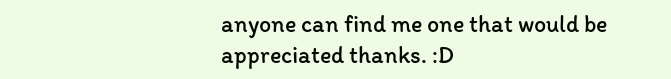anyone can find me one that would be appreciated thanks. :D